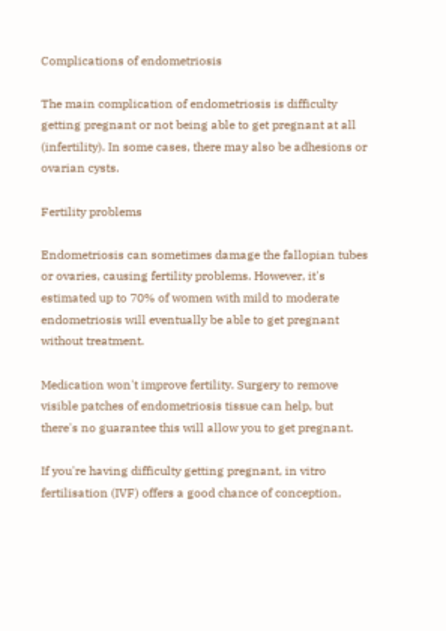Complications of endometriosis

The main complication of endometriosis is difficulty getting pregnant or not being able to get pregnant at all (infertility). In some cases, there may also be adhesions or ovarian cysts.

Fertility problems

Endometriosis can sometimes damage the fallopian tubes or ovaries, causing fertility problems. However, it's estimated up to 70% of women with mild to moderate endometriosis will eventually be able to get pregnant without treatment.

Medication won't improve fertility. Surgery to remove visible patches of endometriosis tissue can help, but there's no guarantee this will allow you to get pregnant.

If you're having difficulty getting pregnant, in vitro fertilisation (IVF) offers a good chance of conception,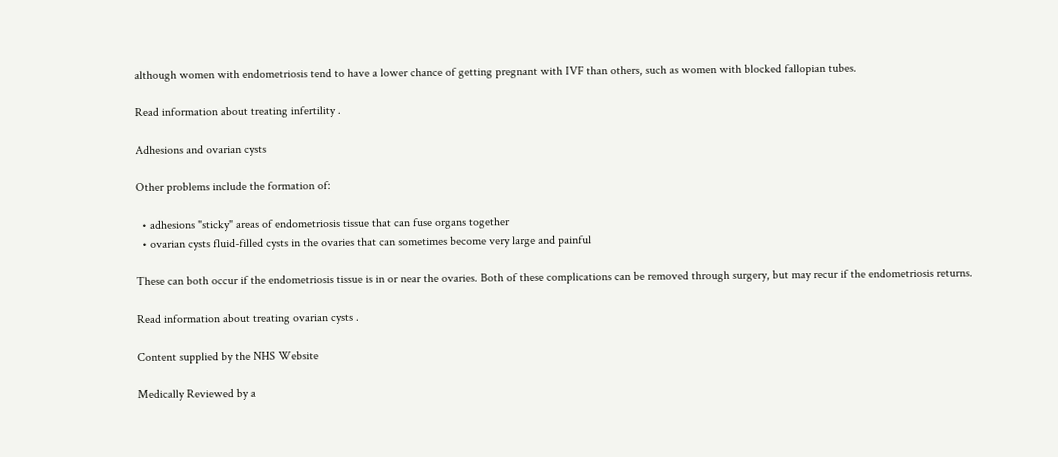although women with endometriosis tend to have a lower chance of getting pregnant with IVF than others, such as women with blocked fallopian tubes.

Read information about treating infertility .

Adhesions and ovarian cysts

Other problems include the formation of:

  • adhesions "sticky" areas of endometriosis tissue that can fuse organs together
  • ovarian cysts fluid-filled cysts in the ovaries that can sometimes become very large and painful

These can both occur if the endometriosis tissue is in or near the ovaries. Both of these complications can be removed through surgery, but may recur if the endometriosis returns.

Read information about treating ovarian cysts .

Content supplied by the NHS Website

Medically Reviewed by a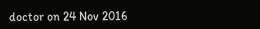doctor on 24 Nov 2016